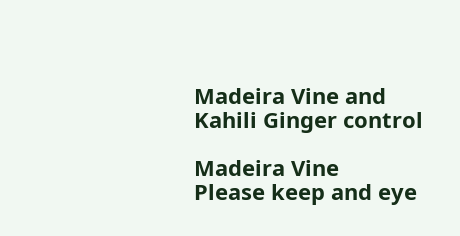Madeira Vine and Kahili Ginger control

Madeira Vine
Please keep and eye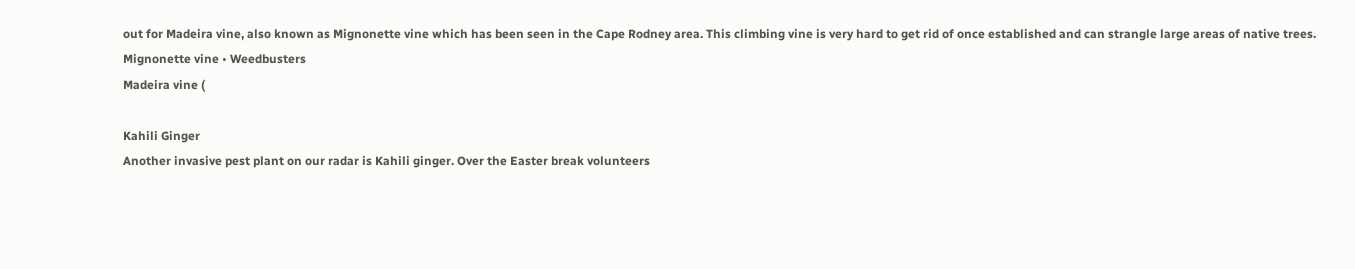out for Madeira vine, also known as Mignonette vine which has been seen in the Cape Rodney area. This climbing vine is very hard to get rid of once established and can strangle large areas of native trees.
Mignonette vine • Weedbusters
Madeira vine (

Kahili Ginger
Another invasive pest plant on our radar is Kahili ginger. Over the Easter break volunteers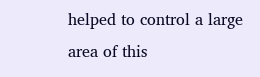helped to control a large area of this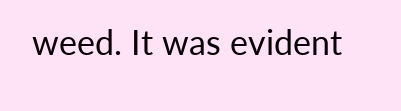weed. It was evident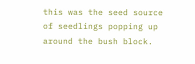this was the seed source of seedlings popping up around the bush block.